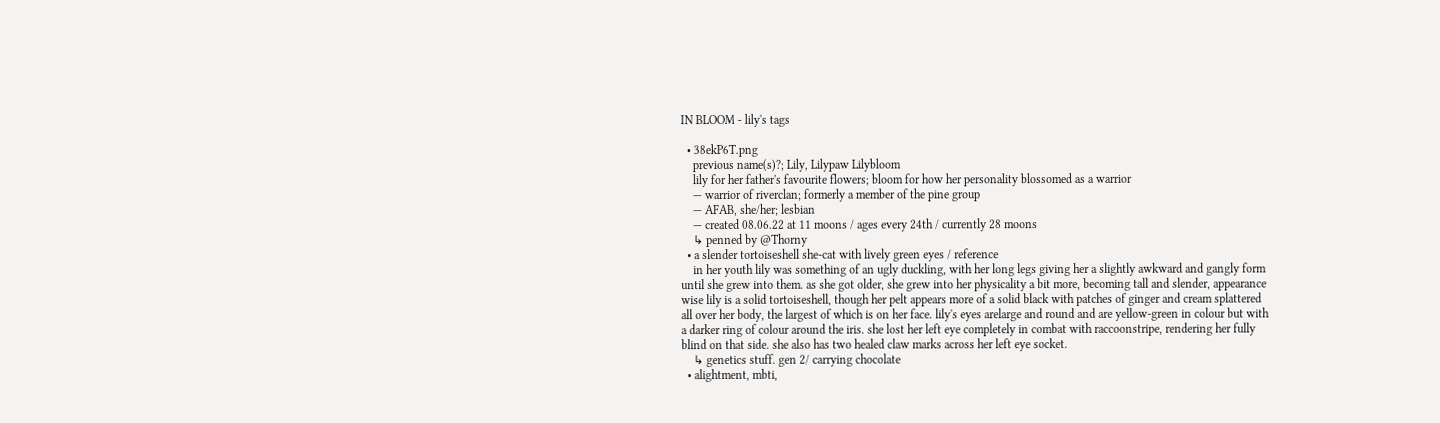IN BLOOM - lily's tags

  • 38ekP6T.png
    previous name(s)?; Lily, Lilypaw Lilybloom
    lily for her father's favourite flowers; bloom for how her personality blossomed as a warrior
    — warrior of riverclan; formerly a member of the pine group
    — AFAB, she/her; lesbian
    — created 08.06.22 at 11 moons / ages every 24th / currently 28 moons
    ↳ penned by @Thorny
  • a slender tortoiseshell she-cat with lively green eyes / reference
    in her youth lily was something of an ugly duckling, with her long legs giving her a slightly awkward and gangly form until she grew into them. as she got older, she grew into her physicality a bit more, becoming tall and slender, appearance wise lily is a solid tortoiseshell, though her pelt appears more of a solid black with patches of ginger and cream splattered all over her body, the largest of which is on her face. lily's eyes arelarge and round and are yellow-green in colour but with a darker ring of colour around the iris. she lost her left eye completely in combat with raccoonstripe, rendering her fully blind on that side. she also has two healed claw marks across her left eye socket.
    ↳ genetics stuff. gen 2/ carrying chocolate
  • alightment, mbti,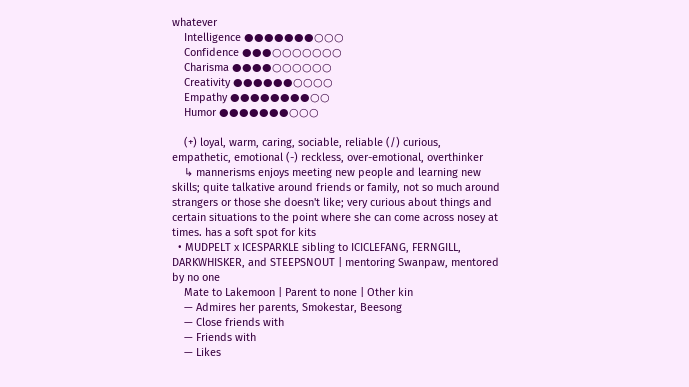whatever
    Intelligence ●●●●●●●○○○
    Confidence ●●●○○○○○○○
    Charisma ●●●●○○○○○○
    Creativity ●●●●●●○○○○
    Empathy ●●●●●●●●○○
    Humor ●●●●●●●○○○

    (+) loyal, warm, caring, sociable, reliable (/) curious, empathetic, emotional (-) reckless, over-emotional, overthinker
    ↳ mannerisms enjoys meeting new people and learning new skills; quite talkative around friends or family, not so much around strangers or those she doesn't like; very curious about things and certain situations to the point where she can come across nosey at times. has a soft spot for kits
  • MUDPELT x ICESPARKLE sibling to ICICLEFANG, FERNGILL, DARKWHISKER, and STEEPSNOUT | mentoring Swanpaw, mentored by no one
    Mate to Lakemoon | Parent to none | Other kin
    — Admires her parents, Smokestar, Beesong
    — Close friends with
    — Friends with
    — Likes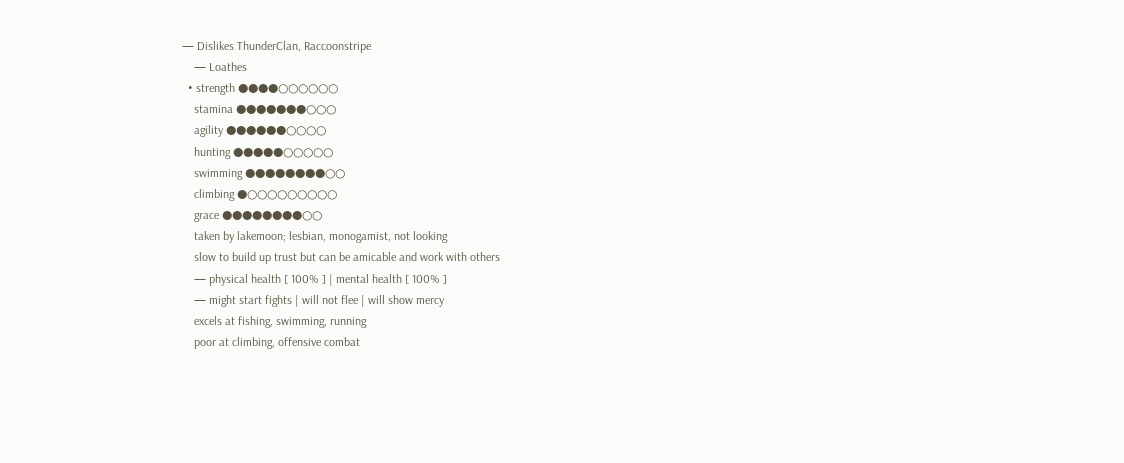— Dislikes ThunderClan, Raccoonstripe
    — Loathes
  • strength ●●●●○○○○○○
    stamina ●●●●●●●○○○
    agility ●●●●●●○○○○
    hunting ●●●●●○○○○○
    swimming ●●●●●●●●○○
    climbing ●○○○○○○○○○
    grace ●●●●●●●●○○
    taken by lakemoon; lesbian, monogamist, not looking
    slow to build up trust but can be amicable and work with others
    — physical health [ 100% ] | mental health [ 100% ]
    — might start fights | will not flee | will show mercy
    excels at fishing, swimming, running
    poor at climbing, offensive combat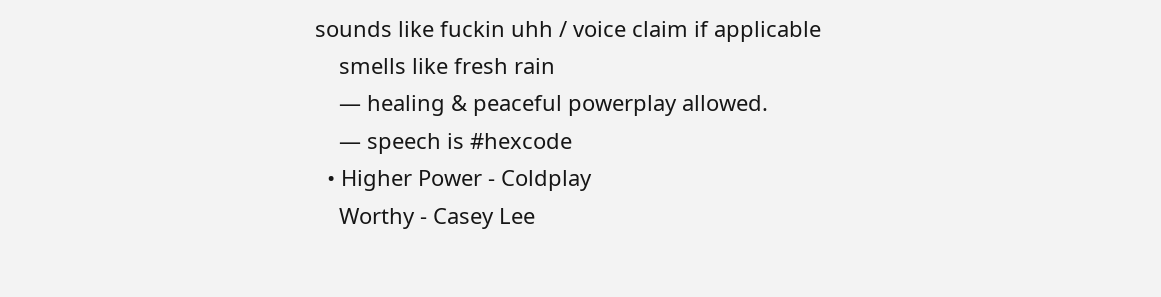sounds like fuckin uhh / voice claim if applicable
    smells like fresh rain
    — healing & peaceful powerplay allowed.
    — speech is #hexcode
  • Higher Power - Coldplay
    Worthy - Casey Lee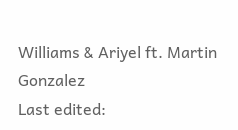Williams & Ariyel ft. Martin Gonzalez
Last edited: